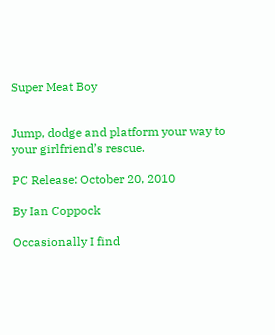Super Meat Boy


Jump, dodge and platform your way to your girlfriend’s rescue.

PC Release: October 20, 2010

By Ian Coppock

Occasionally I find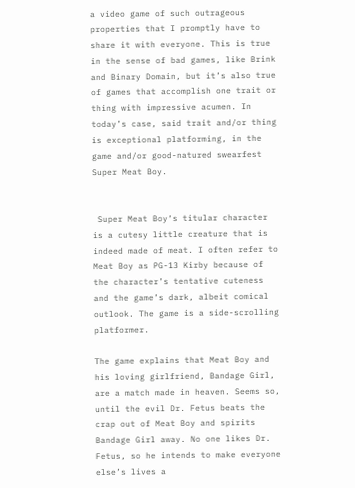a video game of such outrageous properties that I promptly have to share it with everyone. This is true in the sense of bad games, like Brink and Binary Domain, but it’s also true of games that accomplish one trait or thing with impressive acumen. In today’s case, said trait and/or thing is exceptional platforming, in the game and/or good-natured swearfest Super Meat Boy.


 Super Meat Boy‘s titular character is a cutesy little creature that is indeed made of meat. I often refer to Meat Boy as PG-13 Kirby because of the character’s tentative cuteness and the game’s dark, albeit comical outlook. The game is a side-scrolling platformer.

The game explains that Meat Boy and his loving girlfriend, Bandage Girl, are a match made in heaven. Seems so, until the evil Dr. Fetus beats the crap out of Meat Boy and spirits Bandage Girl away. No one likes Dr. Fetus, so he intends to make everyone else’s lives a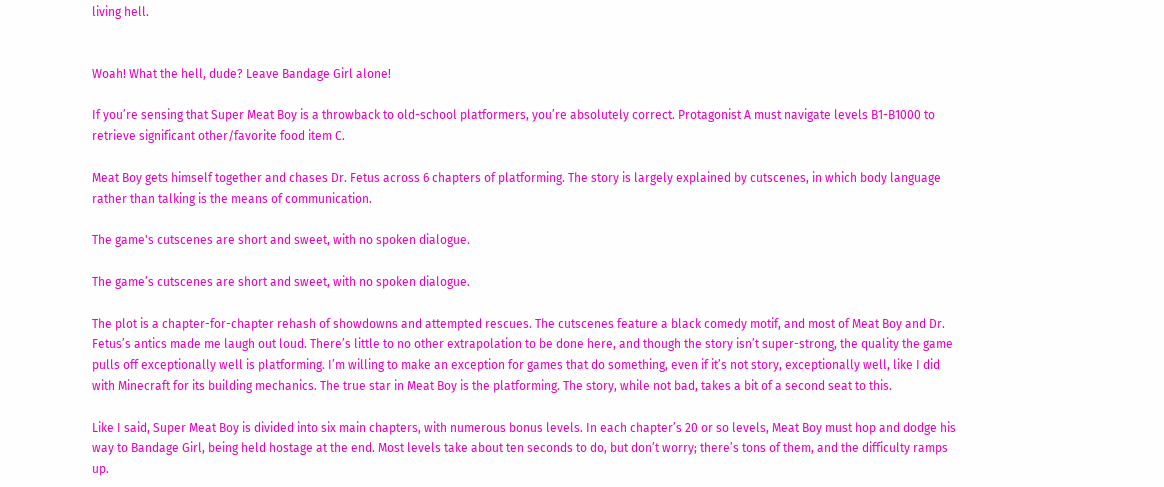living hell.


Woah! What the hell, dude? Leave Bandage Girl alone!

If you’re sensing that Super Meat Boy is a throwback to old-school platformers, you’re absolutely correct. Protagonist A must navigate levels B1-B1000 to retrieve significant other/favorite food item C.

Meat Boy gets himself together and chases Dr. Fetus across 6 chapters of platforming. The story is largely explained by cutscenes, in which body language rather than talking is the means of communication.

The game's cutscenes are short and sweet, with no spoken dialogue.

The game’s cutscenes are short and sweet, with no spoken dialogue.

The plot is a chapter-for-chapter rehash of showdowns and attempted rescues. The cutscenes feature a black comedy motif, and most of Meat Boy and Dr. Fetus’s antics made me laugh out loud. There’s little to no other extrapolation to be done here, and though the story isn’t super-strong, the quality the game pulls off exceptionally well is platforming. I’m willing to make an exception for games that do something, even if it’s not story, exceptionally well, like I did with Minecraft for its building mechanics. The true star in Meat Boy is the platforming. The story, while not bad, takes a bit of a second seat to this.

Like I said, Super Meat Boy is divided into six main chapters, with numerous bonus levels. In each chapter’s 20 or so levels, Meat Boy must hop and dodge his way to Bandage Girl, being held hostage at the end. Most levels take about ten seconds to do, but don’t worry; there’s tons of them, and the difficulty ramps up.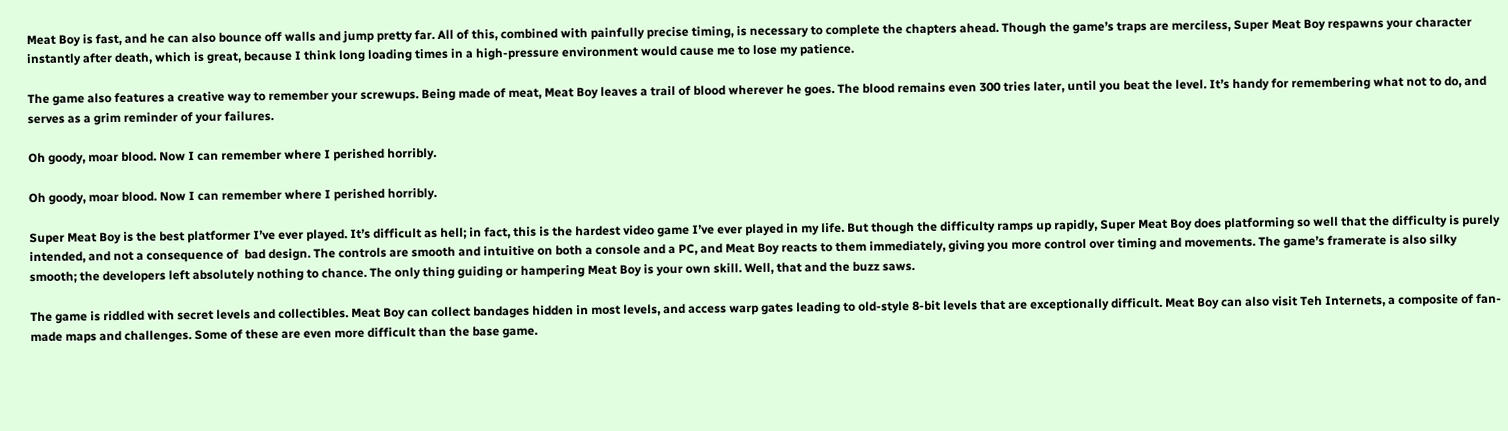Meat Boy is fast, and he can also bounce off walls and jump pretty far. All of this, combined with painfully precise timing, is necessary to complete the chapters ahead. Though the game’s traps are merciless, Super Meat Boy respawns your character instantly after death, which is great, because I think long loading times in a high-pressure environment would cause me to lose my patience.

The game also features a creative way to remember your screwups. Being made of meat, Meat Boy leaves a trail of blood wherever he goes. The blood remains even 300 tries later, until you beat the level. It’s handy for remembering what not to do, and serves as a grim reminder of your failures.

Oh goody, moar blood. Now I can remember where I perished horribly.

Oh goody, moar blood. Now I can remember where I perished horribly.

Super Meat Boy is the best platformer I’ve ever played. It’s difficult as hell; in fact, this is the hardest video game I’ve ever played in my life. But though the difficulty ramps up rapidly, Super Meat Boy does platforming so well that the difficulty is purely intended, and not a consequence of  bad design. The controls are smooth and intuitive on both a console and a PC, and Meat Boy reacts to them immediately, giving you more control over timing and movements. The game’s framerate is also silky smooth; the developers left absolutely nothing to chance. The only thing guiding or hampering Meat Boy is your own skill. Well, that and the buzz saws.

The game is riddled with secret levels and collectibles. Meat Boy can collect bandages hidden in most levels, and access warp gates leading to old-style 8-bit levels that are exceptionally difficult. Meat Boy can also visit Teh Internets, a composite of fan-made maps and challenges. Some of these are even more difficult than the base game.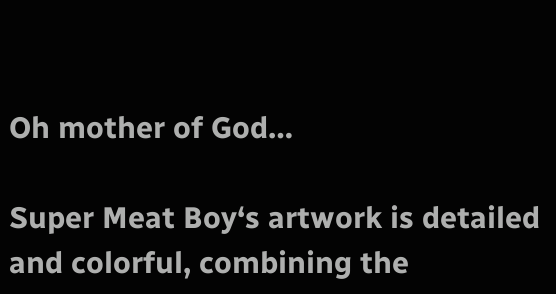Oh mother of God…

Super Meat Boy‘s artwork is detailed and colorful, combining the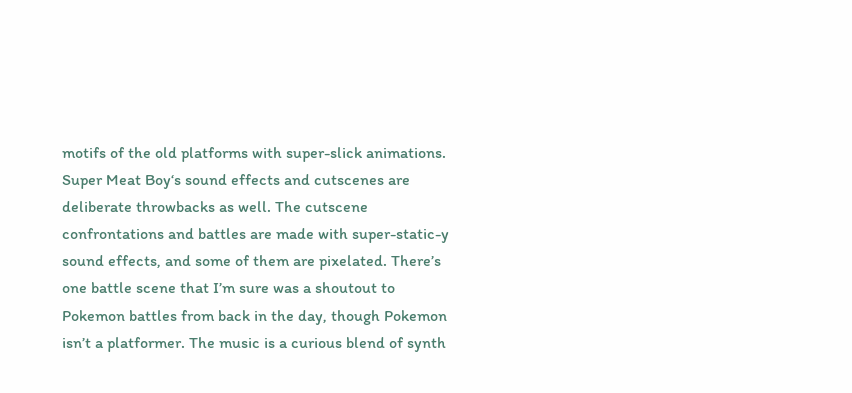motifs of the old platforms with super-slick animations. Super Meat Boy‘s sound effects and cutscenes are deliberate throwbacks as well. The cutscene confrontations and battles are made with super-static-y sound effects, and some of them are pixelated. There’s one battle scene that I’m sure was a shoutout to Pokemon battles from back in the day, though Pokemon isn’t a platformer. The music is a curious blend of synth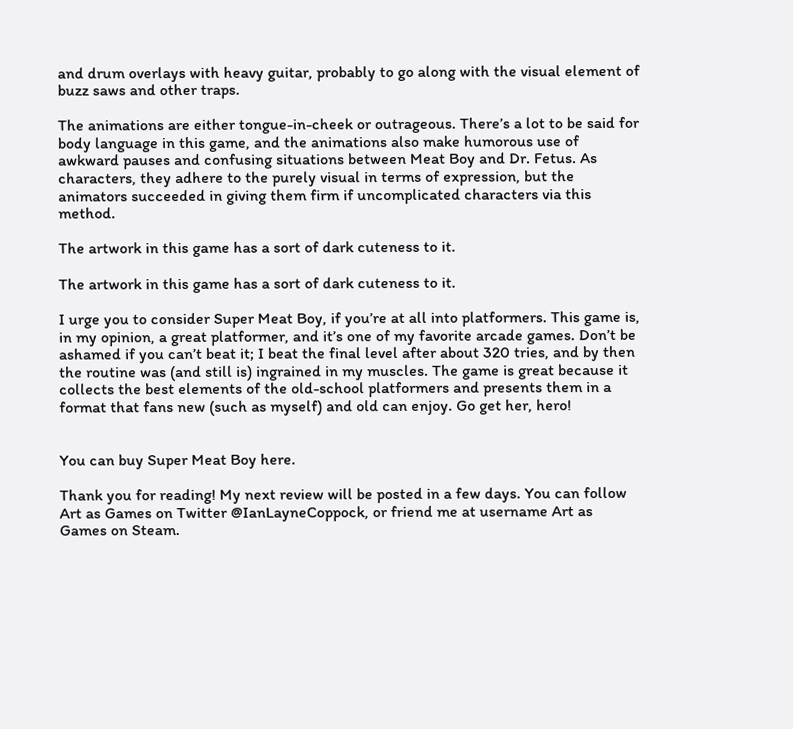and drum overlays with heavy guitar, probably to go along with the visual element of buzz saws and other traps.

The animations are either tongue-in-cheek or outrageous. There’s a lot to be said for body language in this game, and the animations also make humorous use of awkward pauses and confusing situations between Meat Boy and Dr. Fetus. As characters, they adhere to the purely visual in terms of expression, but the animators succeeded in giving them firm if uncomplicated characters via this method.

The artwork in this game has a sort of dark cuteness to it.

The artwork in this game has a sort of dark cuteness to it.

I urge you to consider Super Meat Boy, if you’re at all into platformers. This game is, in my opinion, a great platformer, and it’s one of my favorite arcade games. Don’t be ashamed if you can’t beat it; I beat the final level after about 320 tries, and by then the routine was (and still is) ingrained in my muscles. The game is great because it collects the best elements of the old-school platformers and presents them in a format that fans new (such as myself) and old can enjoy. Go get her, hero!


You can buy Super Meat Boy here.

Thank you for reading! My next review will be posted in a few days. You can follow Art as Games on Twitter @IanLayneCoppock, or friend me at username Art as Games on Steam.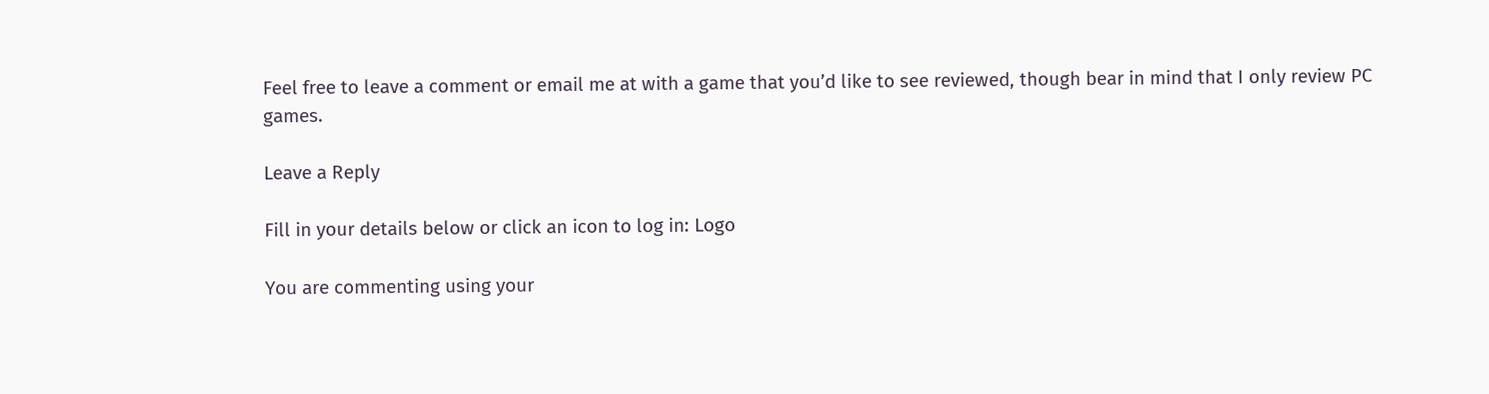Feel free to leave a comment or email me at with a game that you’d like to see reviewed, though bear in mind that I only review PC games.

Leave a Reply

Fill in your details below or click an icon to log in: Logo

You are commenting using your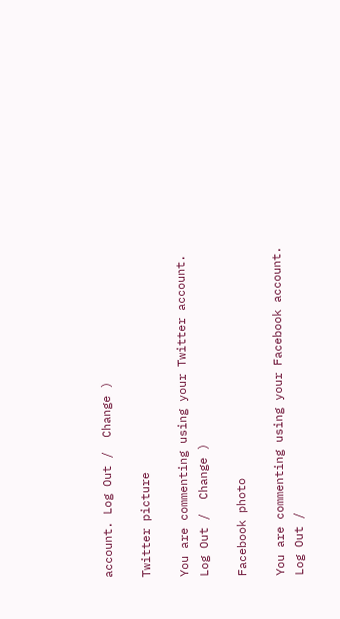account. Log Out /  Change )

Twitter picture

You are commenting using your Twitter account. Log Out /  Change )

Facebook photo

You are commenting using your Facebook account. Log Out /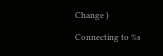Change )

Connecting to %s